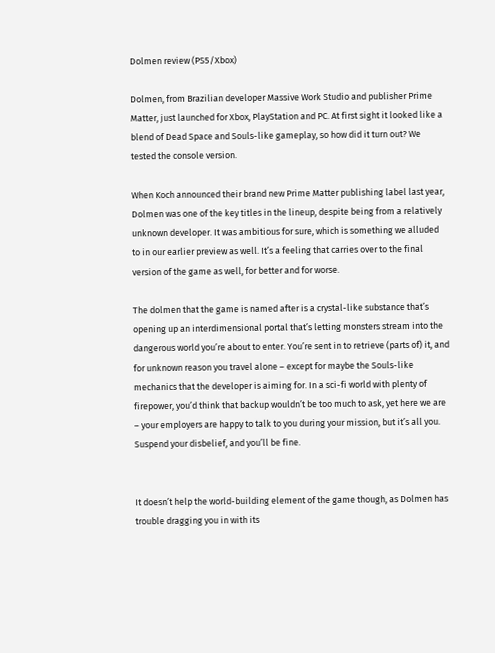Dolmen review (PS5/Xbox)

Dolmen, from Brazilian developer Massive Work Studio and publisher Prime Matter, just launched for Xbox, PlayStation and PC. At first sight it looked like a blend of Dead Space and Souls-like gameplay, so how did it turn out? We tested the console version.

When Koch announced their brand new Prime Matter publishing label last year, Dolmen was one of the key titles in the lineup, despite being from a relatively unknown developer. It was ambitious for sure, which is something we alluded to in our earlier preview as well. It’s a feeling that carries over to the final version of the game as well, for better and for worse.

The dolmen that the game is named after is a crystal-like substance that’s opening up an interdimensional portal that’s letting monsters stream into the dangerous world you’re about to enter. You’re sent in to retrieve (parts of) it, and for unknown reason you travel alone – except for maybe the Souls-like mechanics that the developer is aiming for. In a sci-fi world with plenty of firepower, you’d think that backup wouldn’t be too much to ask, yet here we are – your employers are happy to talk to you during your mission, but it’s all you. Suspend your disbelief, and you’ll be fine.


It doesn’t help the world-building element of the game though, as Dolmen has trouble dragging you in with its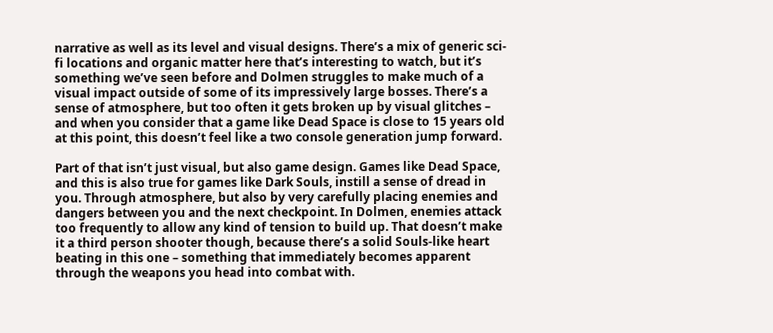narrative as well as its level and visual designs. There’s a mix of generic sci-fi locations and organic matter here that’s interesting to watch, but it’s something we’ve seen before and Dolmen struggles to make much of a visual impact outside of some of its impressively large bosses. There’s a sense of atmosphere, but too often it gets broken up by visual glitches – and when you consider that a game like Dead Space is close to 15 years old at this point, this doesn’t feel like a two console generation jump forward.

Part of that isn’t just visual, but also game design. Games like Dead Space, and this is also true for games like Dark Souls, instill a sense of dread in you. Through atmosphere, but also by very carefully placing enemies and dangers between you and the next checkpoint. In Dolmen, enemies attack too frequently to allow any kind of tension to build up. That doesn’t make it a third person shooter though, because there’s a solid Souls-like heart beating in this one – something that immediately becomes apparent through the weapons you head into combat with.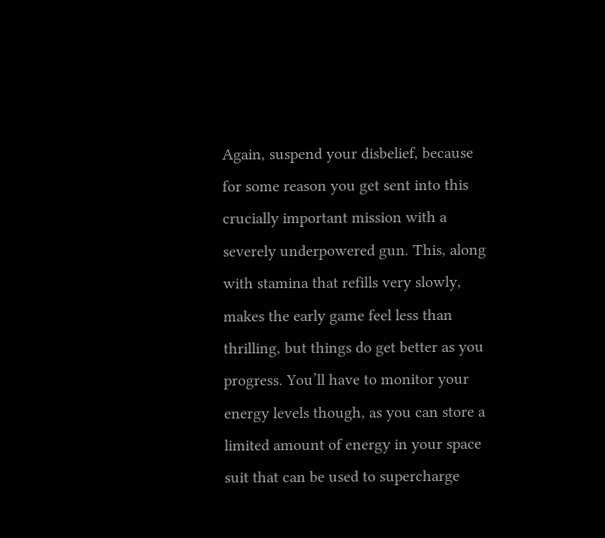Again, suspend your disbelief, because for some reason you get sent into this crucially important mission with a severely underpowered gun. This, along with stamina that refills very slowly, makes the early game feel less than thrilling, but things do get better as you progress. You’ll have to monitor your energy levels though, as you can store a limited amount of energy in your space suit that can be used to supercharge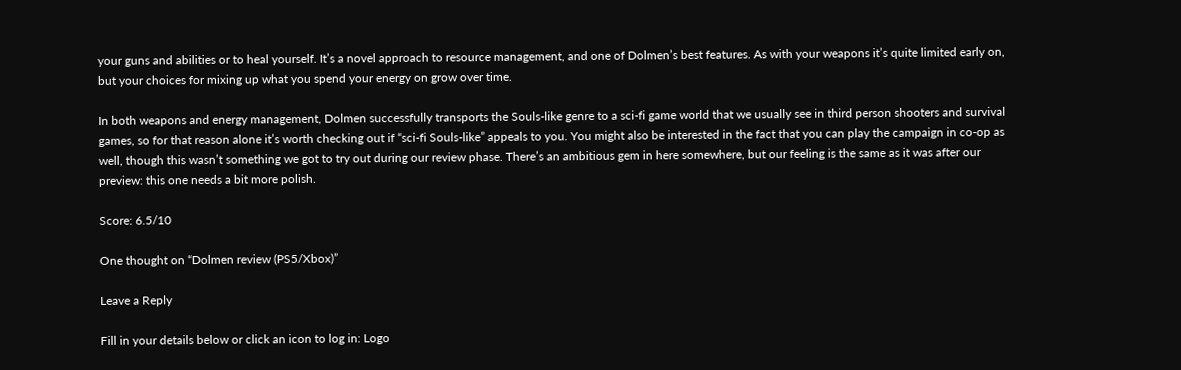your guns and abilities or to heal yourself. It’s a novel approach to resource management, and one of Dolmen’s best features. As with your weapons it’s quite limited early on, but your choices for mixing up what you spend your energy on grow over time.

In both weapons and energy management, Dolmen successfully transports the Souls-like genre to a sci-fi game world that we usually see in third person shooters and survival games, so for that reason alone it’s worth checking out if “sci-fi Souls-like” appeals to you. You might also be interested in the fact that you can play the campaign in co-op as well, though this wasn’t something we got to try out during our review phase. There’s an ambitious gem in here somewhere, but our feeling is the same as it was after our preview: this one needs a bit more polish.

Score: 6.5/10

One thought on “Dolmen review (PS5/Xbox)”

Leave a Reply

Fill in your details below or click an icon to log in: Logo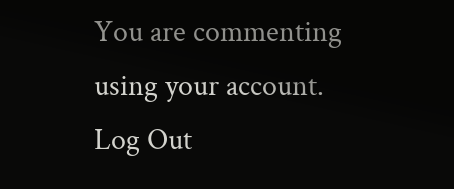You are commenting using your account. Log Out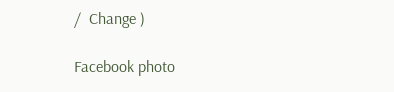/  Change )

Facebook photo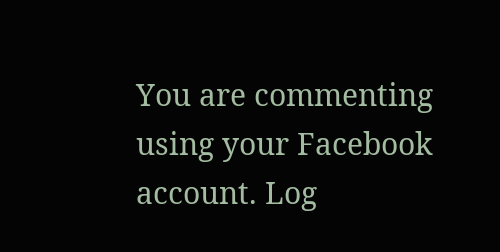You are commenting using your Facebook account. Log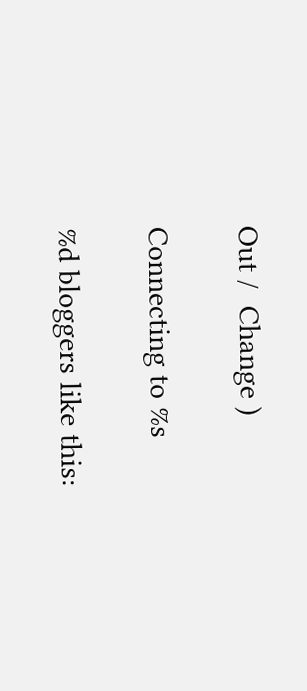Out /  Change )

Connecting to %s

%d bloggers like this: